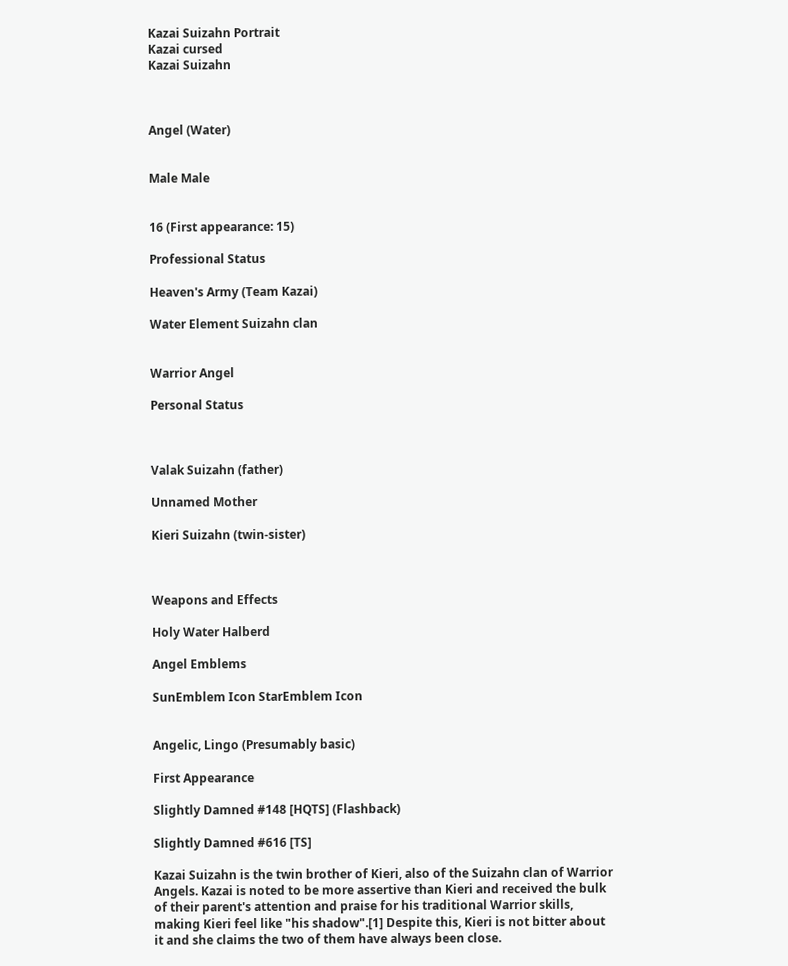Kazai Suizahn Portrait
Kazai cursed
Kazai Suizahn



Angel (Water)


Male Male


16 (First appearance: 15)

Professional Status

Heaven's Army (Team Kazai)

Water Element Suizahn clan


Warrior Angel

Personal Status



Valak Suizahn (father)

Unnamed Mother

Kieri Suizahn (twin-sister)



Weapons and Effects

Holy Water Halberd

Angel Emblems

SunEmblem Icon StarEmblem Icon


Angelic, Lingo (Presumably basic)

First Appearance

Slightly Damned #148 [HQTS] (Flashback)

Slightly Damned #616 [TS]

Kazai Suizahn is the twin brother of Kieri, also of the Suizahn clan of Warrior Angels. Kazai is noted to be more assertive than Kieri and received the bulk of their parent's attention and praise for his traditional Warrior skills, making Kieri feel like "his shadow".[1] Despite this, Kieri is not bitter about it and she claims the two of them have always been close.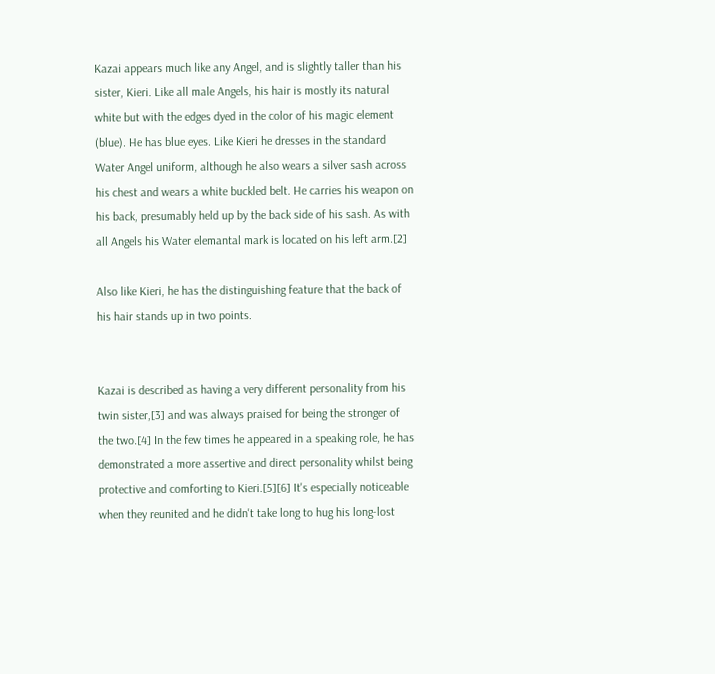Kazai appears much like any Angel, and is slightly taller than his sister, Kieri. Like all male Angels, his hair is mostly its natural white but with the edges dyed in the color of his magic element (blue). He has blue eyes. Like Kieri he dresses in the standard Water Angel uniform, although he also wears a silver sash across his chest and wears a white buckled belt. He carries his weapon on his back, presumably held up by the back side of his sash. As with all Angels his Water elemantal mark is located on his left arm.[2]

Also like Kieri, he has the distinguishing feature that the back of his hair stands up in two points.


Kazai is described as having a very different personality from his twin sister,[3] and was always praised for being the stronger of the two.[4] In the few times he appeared in a speaking role, he has demonstrated a more assertive and direct personality whilst being protective and comforting to Kieri.[5][6] It's especially noticeable when they reunited and he didn't take long to hug his long-lost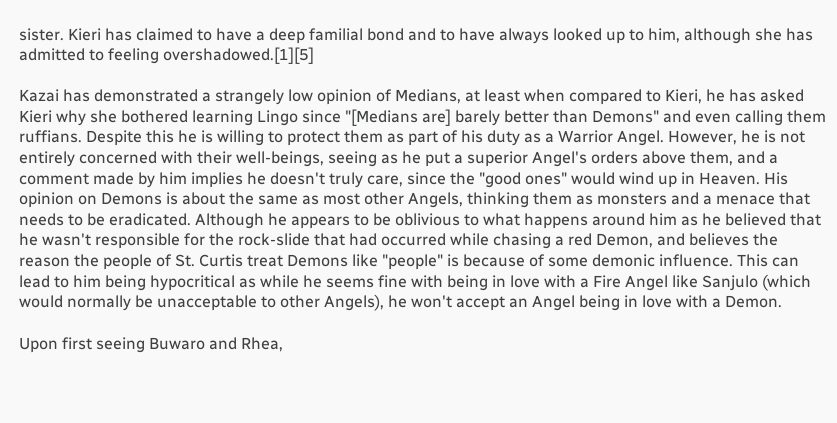sister. Kieri has claimed to have a deep familial bond and to have always looked up to him, although she has admitted to feeling overshadowed.[1][5]

Kazai has demonstrated a strangely low opinion of Medians, at least when compared to Kieri, he has asked Kieri why she bothered learning Lingo since "[Medians are] barely better than Demons" and even calling them ruffians. Despite this he is willing to protect them as part of his duty as a Warrior Angel. However, he is not entirely concerned with their well-beings, seeing as he put a superior Angel's orders above them, and a comment made by him implies he doesn't truly care, since the "good ones" would wind up in Heaven. His opinion on Demons is about the same as most other Angels, thinking them as monsters and a menace that needs to be eradicated. Although he appears to be oblivious to what happens around him as he believed that he wasn't responsible for the rock-slide that had occurred while chasing a red Demon, and believes the reason the people of St. Curtis treat Demons like "people" is because of some demonic influence. This can lead to him being hypocritical as while he seems fine with being in love with a Fire Angel like Sanjulo (which would normally be unacceptable to other Angels), he won't accept an Angel being in love with a Demon.

Upon first seeing Buwaro and Rhea,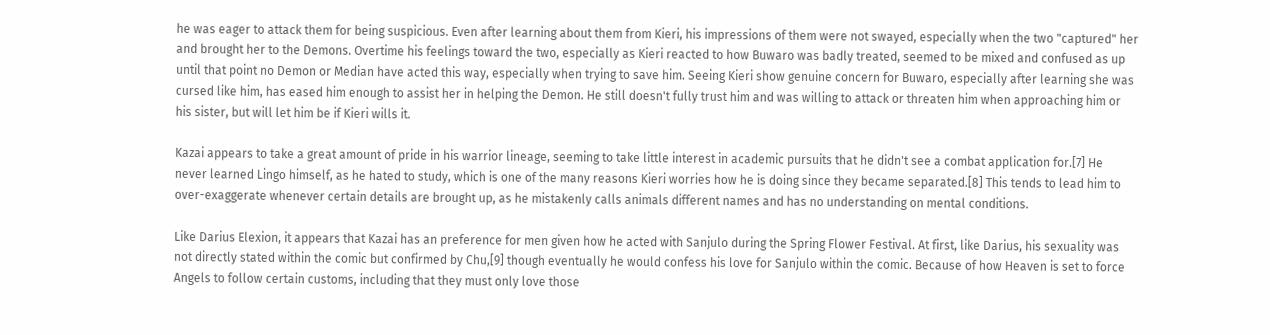he was eager to attack them for being suspicious. Even after learning about them from Kieri, his impressions of them were not swayed, especially when the two "captured" her and brought her to the Demons. Overtime his feelings toward the two, especially as Kieri reacted to how Buwaro was badly treated, seemed to be mixed and confused as up until that point no Demon or Median have acted this way, especially when trying to save him. Seeing Kieri show genuine concern for Buwaro, especially after learning she was cursed like him, has eased him enough to assist her in helping the Demon. He still doesn't fully trust him and was willing to attack or threaten him when approaching him or his sister, but will let him be if Kieri wills it.

Kazai appears to take a great amount of pride in his warrior lineage, seeming to take little interest in academic pursuits that he didn't see a combat application for.[7] He never learned Lingo himself, as he hated to study, which is one of the many reasons Kieri worries how he is doing since they became separated.[8] This tends to lead him to over-exaggerate whenever certain details are brought up, as he mistakenly calls animals different names and has no understanding on mental conditions.

Like Darius Elexion, it appears that Kazai has an preference for men given how he acted with Sanjulo during the Spring Flower Festival. At first, like Darius, his sexuality was not directly stated within the comic but confirmed by Chu,[9] though eventually he would confess his love for Sanjulo within the comic. Because of how Heaven is set to force Angels to follow certain customs, including that they must only love those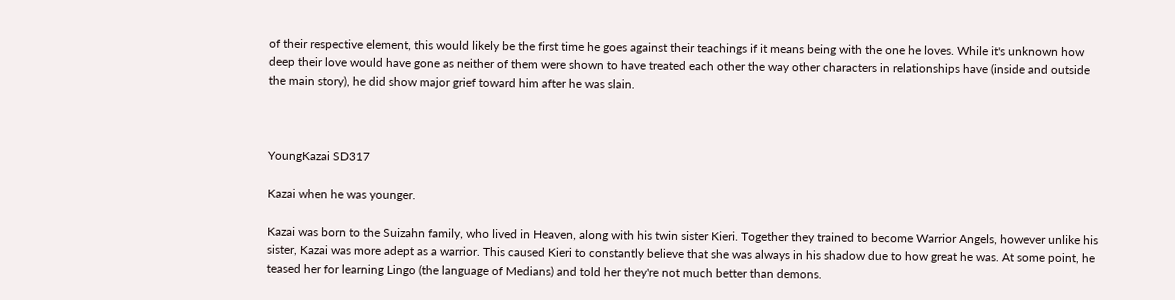of their respective element, this would likely be the first time he goes against their teachings if it means being with the one he loves. While it's unknown how deep their love would have gone as neither of them were shown to have treated each other the way other characters in relationships have (inside and outside the main story), he did show major grief toward him after he was slain.



YoungKazai SD317

Kazai when he was younger.

Kazai was born to the Suizahn family, who lived in Heaven, along with his twin sister Kieri. Together they trained to become Warrior Angels, however unlike his sister, Kazai was more adept as a warrior. This caused Kieri to constantly believe that she was always in his shadow due to how great he was. At some point, he teased her for learning Lingo (the language of Medians) and told her they're not much better than demons.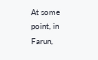At some point, in Farun,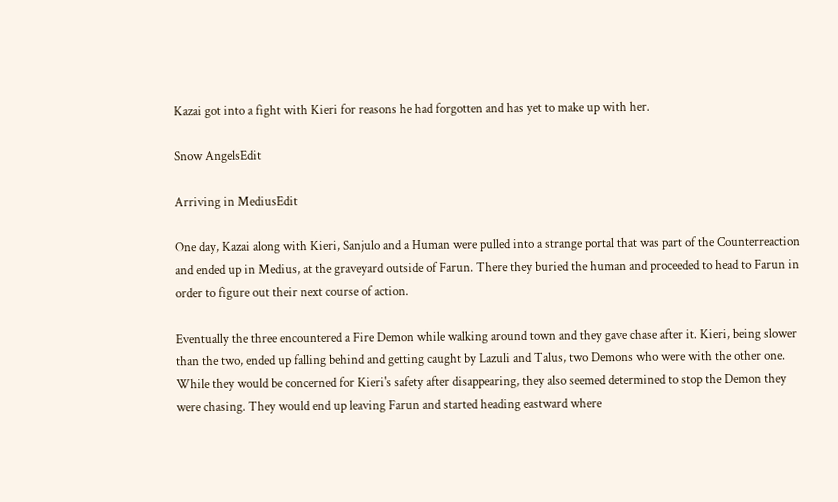Kazai got into a fight with Kieri for reasons he had forgotten and has yet to make up with her.

Snow AngelsEdit

Arriving in MediusEdit

One day, Kazai along with Kieri, Sanjulo and a Human were pulled into a strange portal that was part of the Counterreaction and ended up in Medius, at the graveyard outside of Farun. There they buried the human and proceeded to head to Farun in order to figure out their next course of action.

Eventually the three encountered a Fire Demon while walking around town and they gave chase after it. Kieri, being slower than the two, ended up falling behind and getting caught by Lazuli and Talus, two Demons who were with the other one. While they would be concerned for Kieri's safety after disappearing, they also seemed determined to stop the Demon they were chasing. They would end up leaving Farun and started heading eastward where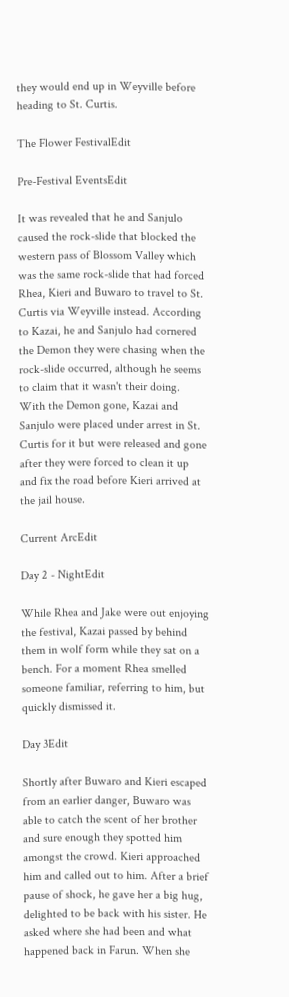they would end up in Weyville before heading to St. Curtis.

The Flower FestivalEdit

Pre-Festival EventsEdit

It was revealed that he and Sanjulo caused the rock-slide that blocked the western pass of Blossom Valley which was the same rock-slide that had forced Rhea, Kieri and Buwaro to travel to St. Curtis via Weyville instead. According to Kazai, he and Sanjulo had cornered the Demon they were chasing when the rock-slide occurred, although he seems to claim that it wasn't their doing. With the Demon gone, Kazai and Sanjulo were placed under arrest in St. Curtis for it but were released and gone after they were forced to clean it up and fix the road before Kieri arrived at the jail house.

Current ArcEdit

Day 2 - NightEdit

While Rhea and Jake were out enjoying the festival, Kazai passed by behind them in wolf form while they sat on a bench. For a moment Rhea smelled someone familiar, referring to him, but quickly dismissed it.

Day 3Edit

Shortly after Buwaro and Kieri escaped from an earlier danger, Buwaro was able to catch the scent of her brother and sure enough they spotted him amongst the crowd. Kieri approached him and called out to him. After a brief pause of shock, he gave her a big hug, delighted to be back with his sister. He asked where she had been and what happened back in Farun. When she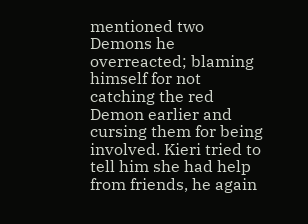mentioned two Demons he overreacted; blaming himself for not catching the red Demon earlier and cursing them for being involved. Kieri tried to tell him she had help from friends, he again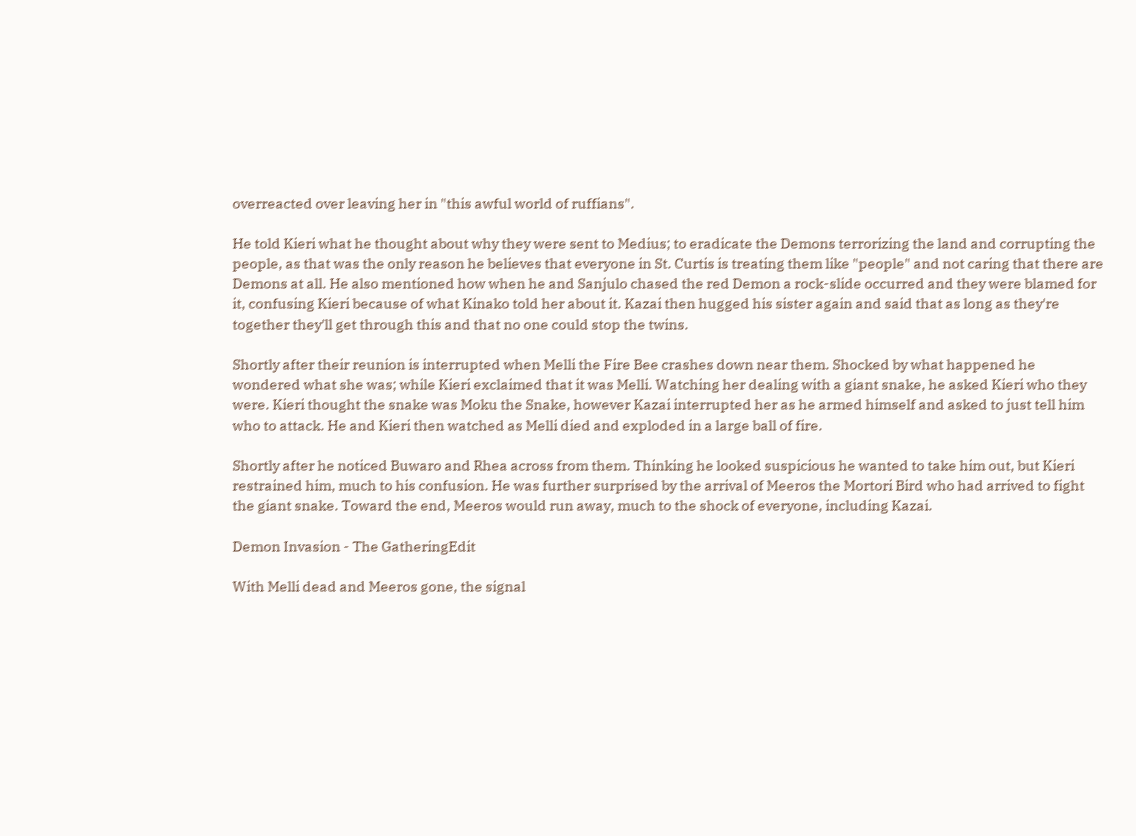overreacted over leaving her in "this awful world of ruffians".

He told Kieri what he thought about why they were sent to Medius; to eradicate the Demons terrorizing the land and corrupting the people, as that was the only reason he believes that everyone in St. Curtis is treating them like "people" and not caring that there are Demons at all. He also mentioned how when he and Sanjulo chased the red Demon a rock-slide occurred and they were blamed for it, confusing Kieri because of what Kinako told her about it. Kazai then hugged his sister again and said that as long as they're together they'll get through this and that no one could stop the twins.

Shortly after their reunion is interrupted when Melli the Fire Bee crashes down near them. Shocked by what happened he wondered what she was; while Kieri exclaimed that it was Melli. Watching her dealing with a giant snake, he asked Kieri who they were. Kieri thought the snake was Moku the Snake, however Kazai interrupted her as he armed himself and asked to just tell him who to attack. He and Kieri then watched as Melli died and exploded in a large ball of fire.

Shortly after he noticed Buwaro and Rhea across from them. Thinking he looked suspicious he wanted to take him out, but Kieri restrained him, much to his confusion. He was further surprised by the arrival of Meeros the Mortori Bird who had arrived to fight the giant snake. Toward the end, Meeros would run away, much to the shock of everyone, including Kazai.

Demon Invasion - The GatheringEdit

With Melli dead and Meeros gone, the signal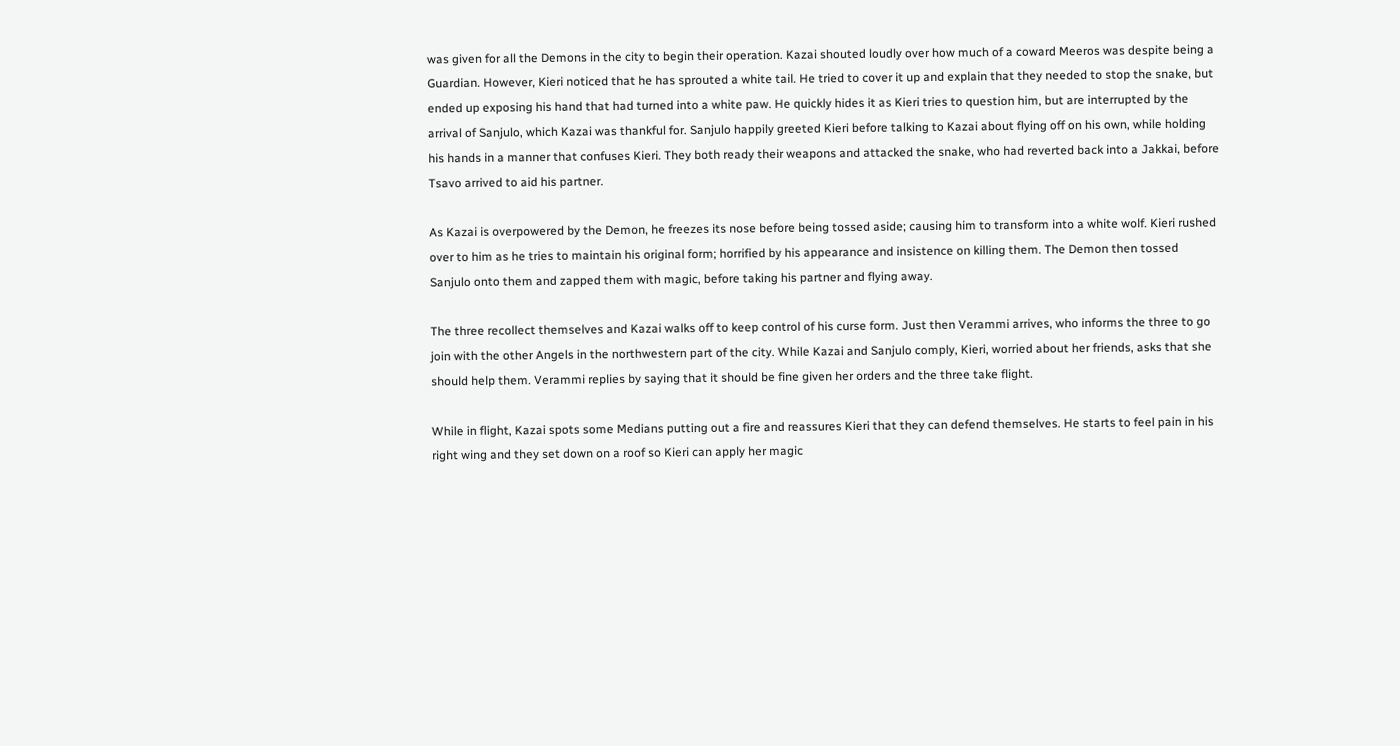was given for all the Demons in the city to begin their operation. Kazai shouted loudly over how much of a coward Meeros was despite being a Guardian. However, Kieri noticed that he has sprouted a white tail. He tried to cover it up and explain that they needed to stop the snake, but ended up exposing his hand that had turned into a white paw. He quickly hides it as Kieri tries to question him, but are interrupted by the arrival of Sanjulo, which Kazai was thankful for. Sanjulo happily greeted Kieri before talking to Kazai about flying off on his own, while holding his hands in a manner that confuses Kieri. They both ready their weapons and attacked the snake, who had reverted back into a Jakkai, before Tsavo arrived to aid his partner.

As Kazai is overpowered by the Demon, he freezes its nose before being tossed aside; causing him to transform into a white wolf. Kieri rushed over to him as he tries to maintain his original form; horrified by his appearance and insistence on killing them. The Demon then tossed Sanjulo onto them and zapped them with magic, before taking his partner and flying away.

The three recollect themselves and Kazai walks off to keep control of his curse form. Just then Verammi arrives, who informs the three to go join with the other Angels in the northwestern part of the city. While Kazai and Sanjulo comply, Kieri, worried about her friends, asks that she should help them. Verammi replies by saying that it should be fine given her orders and the three take flight.

While in flight, Kazai spots some Medians putting out a fire and reassures Kieri that they can defend themselves. He starts to feel pain in his right wing and they set down on a roof so Kieri can apply her magic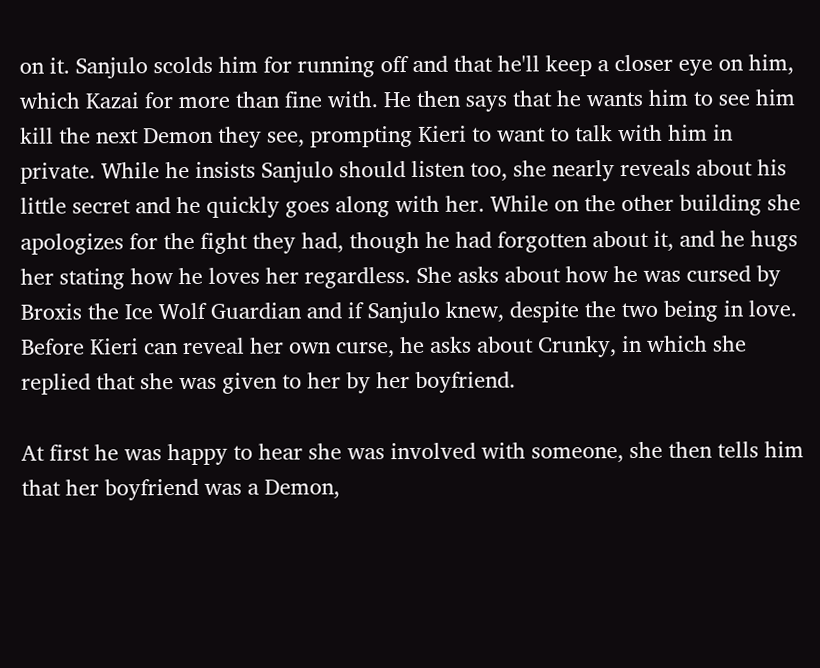on it. Sanjulo scolds him for running off and that he'll keep a closer eye on him, which Kazai for more than fine with. He then says that he wants him to see him kill the next Demon they see, prompting Kieri to want to talk with him in private. While he insists Sanjulo should listen too, she nearly reveals about his little secret and he quickly goes along with her. While on the other building she apologizes for the fight they had, though he had forgotten about it, and he hugs her stating how he loves her regardless. She asks about how he was cursed by Broxis the Ice Wolf Guardian and if Sanjulo knew, despite the two being in love. Before Kieri can reveal her own curse, he asks about Crunky, in which she replied that she was given to her by her boyfriend.

At first he was happy to hear she was involved with someone, she then tells him that her boyfriend was a Demon,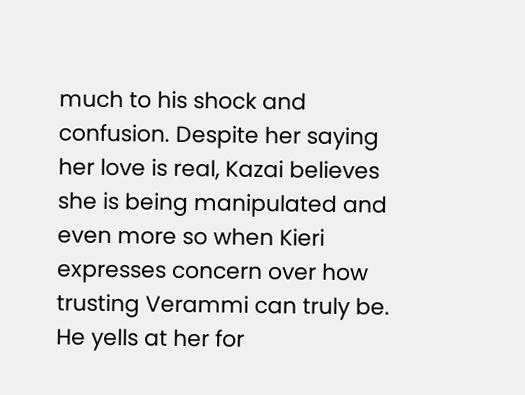much to his shock and confusion. Despite her saying her love is real, Kazai believes she is being manipulated and even more so when Kieri expresses concern over how trusting Verammi can truly be. He yells at her for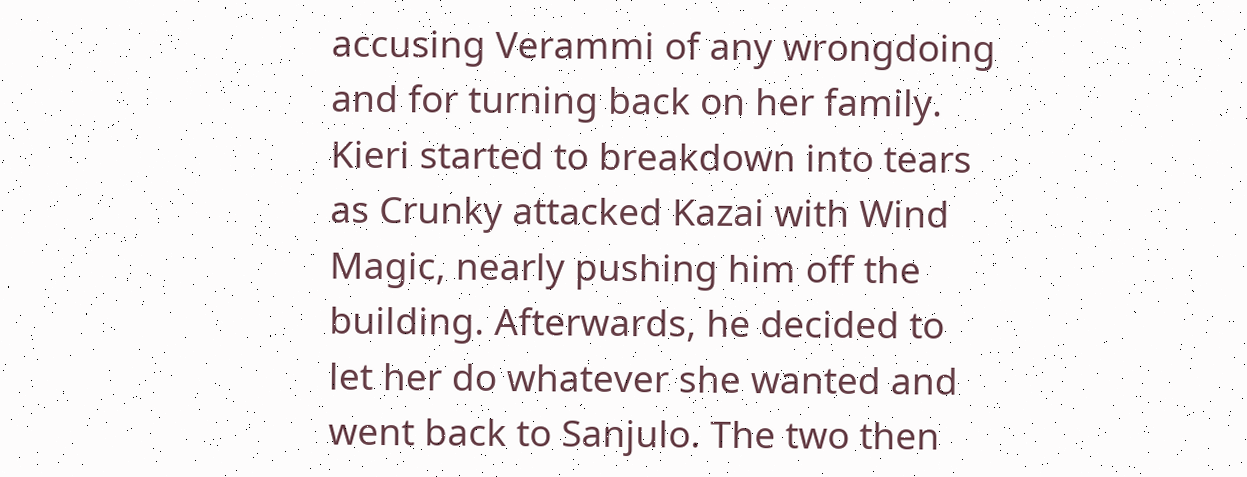accusing Verammi of any wrongdoing and for turning back on her family. Kieri started to breakdown into tears as Crunky attacked Kazai with Wind Magic, nearly pushing him off the building. Afterwards, he decided to let her do whatever she wanted and went back to Sanjulo. The two then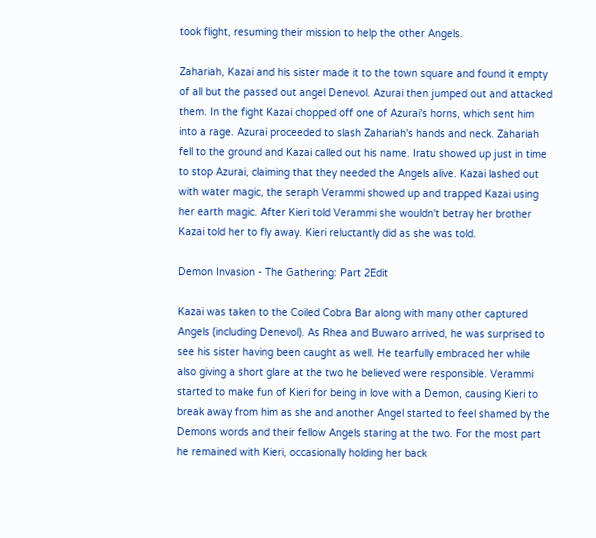took flight, resuming their mission to help the other Angels.

Zahariah, Kazai and his sister made it to the town square and found it empty of all but the passed out angel Denevol. Azurai then jumped out and attacked them. In the fight Kazai chopped off one of Azurai's horns, which sent him into a rage. Azurai proceeded to slash Zahariah's hands and neck. Zahariah fell to the ground and Kazai called out his name. Iratu showed up just in time to stop Azurai, claiming that they needed the Angels alive. Kazai lashed out with water magic, the seraph Verammi showed up and trapped Kazai using her earth magic. After Kieri told Verammi she wouldn't betray her brother Kazai told her to fly away. Kieri reluctantly did as she was told.

Demon Invasion - The Gathering: Part 2Edit

Kazai was taken to the Coiled Cobra Bar along with many other captured Angels (including Denevol). As Rhea and Buwaro arrived, he was surprised to see his sister having been caught as well. He tearfully embraced her while also giving a short glare at the two he believed were responsible. Verammi started to make fun of Kieri for being in love with a Demon, causing Kieri to break away from him as she and another Angel started to feel shamed by the Demons words and their fellow Angels staring at the two. For the most part he remained with Kieri, occasionally holding her back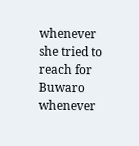whenever she tried to reach for Buwaro whenever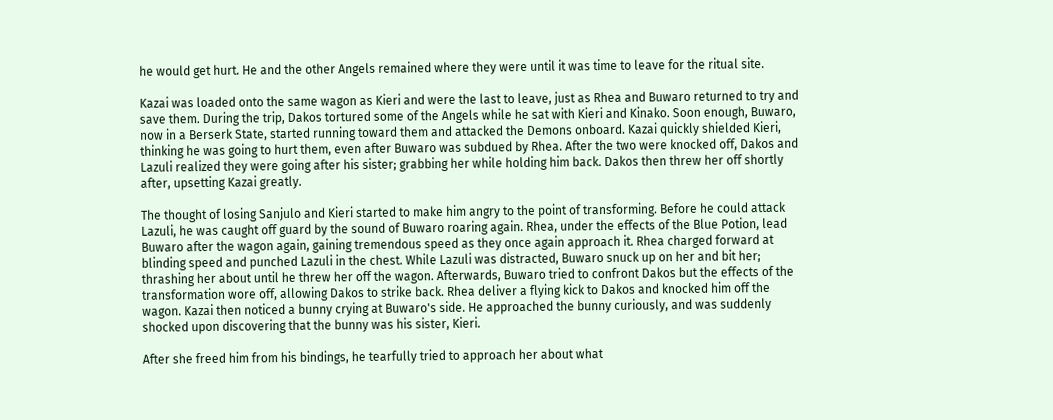he would get hurt. He and the other Angels remained where they were until it was time to leave for the ritual site.

Kazai was loaded onto the same wagon as Kieri and were the last to leave, just as Rhea and Buwaro returned to try and save them. During the trip, Dakos tortured some of the Angels while he sat with Kieri and Kinako. Soon enough, Buwaro, now in a Berserk State, started running toward them and attacked the Demons onboard. Kazai quickly shielded Kieri, thinking he was going to hurt them, even after Buwaro was subdued by Rhea. After the two were knocked off, Dakos and Lazuli realized they were going after his sister; grabbing her while holding him back. Dakos then threw her off shortly after, upsetting Kazai greatly.

The thought of losing Sanjulo and Kieri started to make him angry to the point of transforming. Before he could attack Lazuli, he was caught off guard by the sound of Buwaro roaring again. Rhea, under the effects of the Blue Potion, lead Buwaro after the wagon again, gaining tremendous speed as they once again approach it. Rhea charged forward at blinding speed and punched Lazuli in the chest. While Lazuli was distracted, Buwaro snuck up on her and bit her; thrashing her about until he threw her off the wagon. Afterwards, Buwaro tried to confront Dakos but the effects of the transformation wore off, allowing Dakos to strike back. Rhea deliver a flying kick to Dakos and knocked him off the wagon. Kazai then noticed a bunny crying at Buwaro's side. He approached the bunny curiously, and was suddenly shocked upon discovering that the bunny was his sister, Kieri.

After she freed him from his bindings, he tearfully tried to approach her about what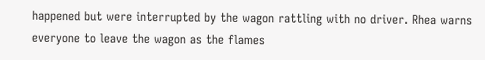happened but were interrupted by the wagon rattling with no driver. Rhea warns everyone to leave the wagon as the flames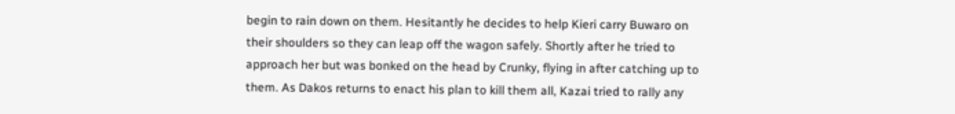begin to rain down on them. Hesitantly he decides to help Kieri carry Buwaro on their shoulders so they can leap off the wagon safely. Shortly after he tried to approach her but was bonked on the head by Crunky, flying in after catching up to them. As Dakos returns to enact his plan to kill them all, Kazai tried to rally any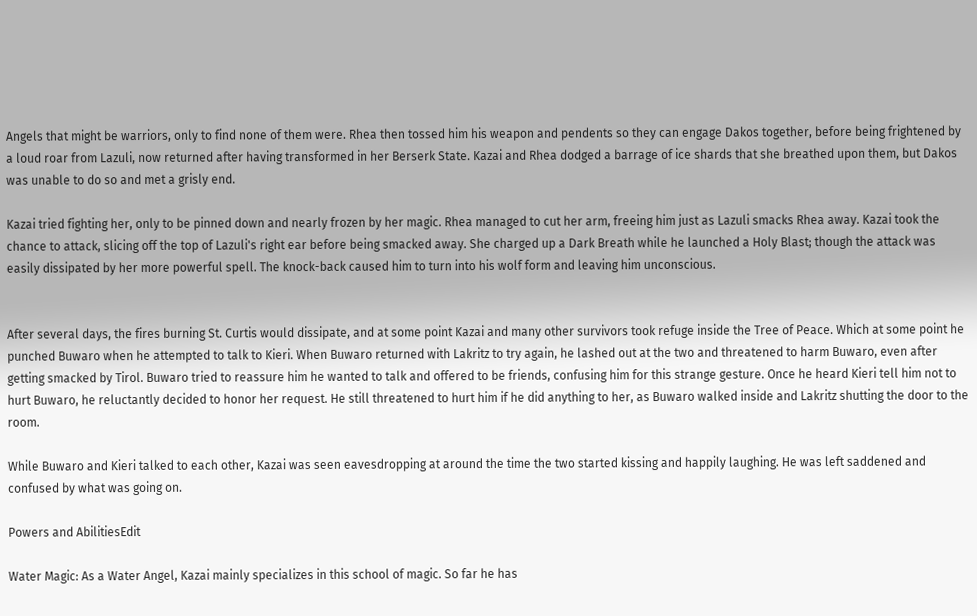Angels that might be warriors, only to find none of them were. Rhea then tossed him his weapon and pendents so they can engage Dakos together, before being frightened by a loud roar from Lazuli, now returned after having transformed in her Berserk State. Kazai and Rhea dodged a barrage of ice shards that she breathed upon them, but Dakos was unable to do so and met a grisly end.

Kazai tried fighting her, only to be pinned down and nearly frozen by her magic. Rhea managed to cut her arm, freeing him just as Lazuli smacks Rhea away. Kazai took the chance to attack, slicing off the top of Lazuli's right ear before being smacked away. She charged up a Dark Breath while he launched a Holy Blast; though the attack was easily dissipated by her more powerful spell. The knock-back caused him to turn into his wolf form and leaving him unconscious.


After several days, the fires burning St. Curtis would dissipate, and at some point Kazai and many other survivors took refuge inside the Tree of Peace. Which at some point he punched Buwaro when he attempted to talk to Kieri. When Buwaro returned with Lakritz to try again, he lashed out at the two and threatened to harm Buwaro, even after getting smacked by Tirol. Buwaro tried to reassure him he wanted to talk and offered to be friends, confusing him for this strange gesture. Once he heard Kieri tell him not to hurt Buwaro, he reluctantly decided to honor her request. He still threatened to hurt him if he did anything to her, as Buwaro walked inside and Lakritz shutting the door to the room.

While Buwaro and Kieri talked to each other, Kazai was seen eavesdropping at around the time the two started kissing and happily laughing. He was left saddened and confused by what was going on.

Powers and AbilitiesEdit

Water Magic: As a Water Angel, Kazai mainly specializes in this school of magic. So far he has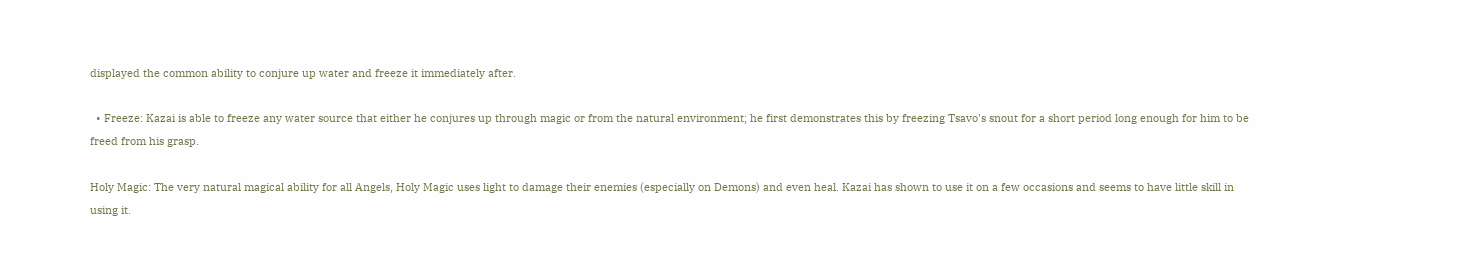displayed the common ability to conjure up water and freeze it immediately after.

  • Freeze: Kazai is able to freeze any water source that either he conjures up through magic or from the natural environment; he first demonstrates this by freezing Tsavo's snout for a short period long enough for him to be freed from his grasp.

Holy Magic: The very natural magical ability for all Angels, Holy Magic uses light to damage their enemies (especially on Demons) and even heal. Kazai has shown to use it on a few occasions and seems to have little skill in using it.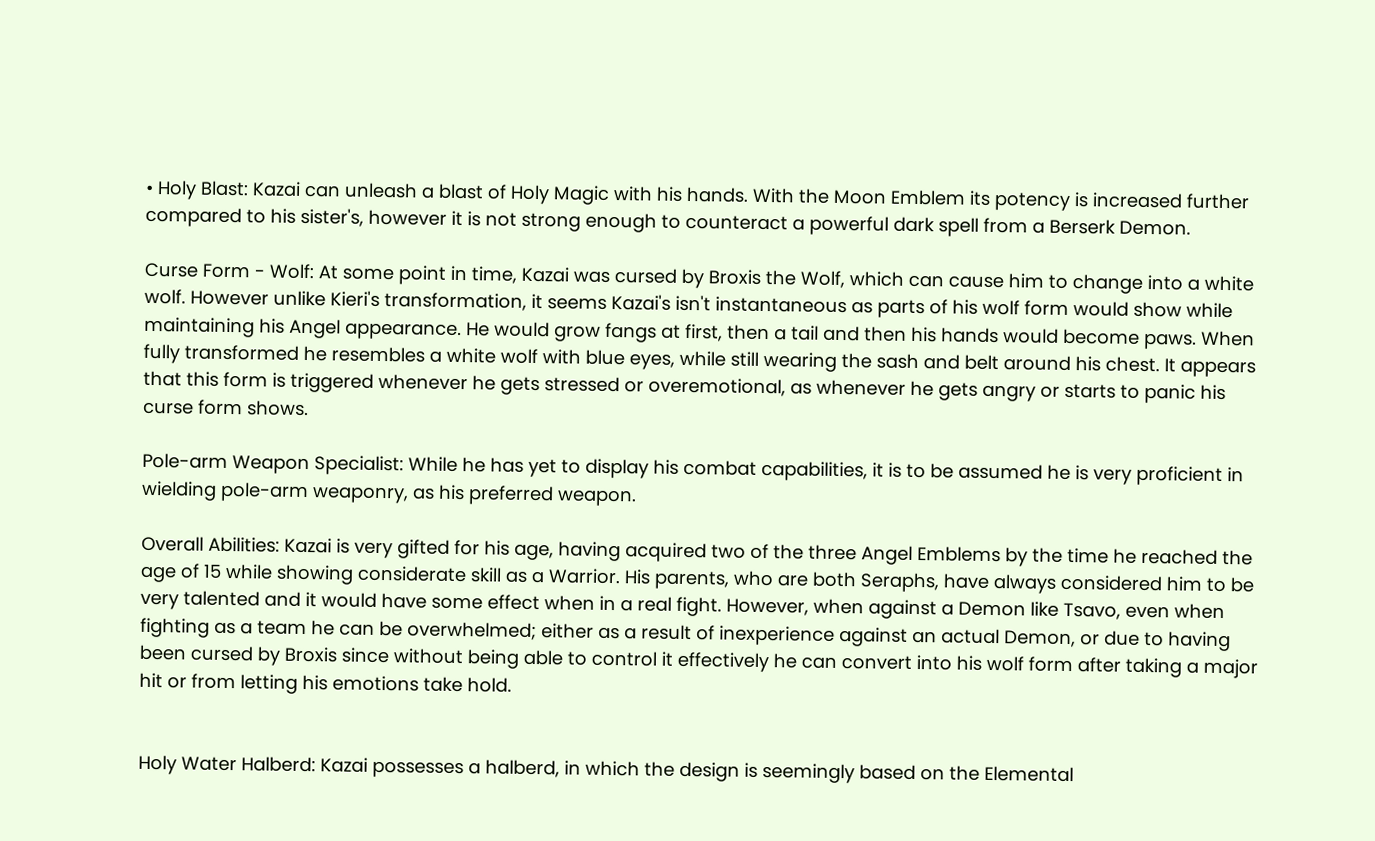• Holy Blast: Kazai can unleash a blast of Holy Magic with his hands. With the Moon Emblem its potency is increased further compared to his sister's, however it is not strong enough to counteract a powerful dark spell from a Berserk Demon.

Curse Form - Wolf: At some point in time, Kazai was cursed by Broxis the Wolf, which can cause him to change into a white wolf. However unlike Kieri's transformation, it seems Kazai's isn't instantaneous as parts of his wolf form would show while maintaining his Angel appearance. He would grow fangs at first, then a tail and then his hands would become paws. When fully transformed he resembles a white wolf with blue eyes, while still wearing the sash and belt around his chest. It appears that this form is triggered whenever he gets stressed or overemotional, as whenever he gets angry or starts to panic his curse form shows.

Pole-arm Weapon Specialist: While he has yet to display his combat capabilities, it is to be assumed he is very proficient in wielding pole-arm weaponry, as his preferred weapon.

Overall Abilities: Kazai is very gifted for his age, having acquired two of the three Angel Emblems by the time he reached the age of 15 while showing considerate skill as a Warrior. His parents, who are both Seraphs, have always considered him to be very talented and it would have some effect when in a real fight. However, when against a Demon like Tsavo, even when fighting as a team he can be overwhelmed; either as a result of inexperience against an actual Demon, or due to having been cursed by Broxis since without being able to control it effectively he can convert into his wolf form after taking a major hit or from letting his emotions take hold.


Holy Water Halberd: Kazai possesses a halberd, in which the design is seemingly based on the Elemental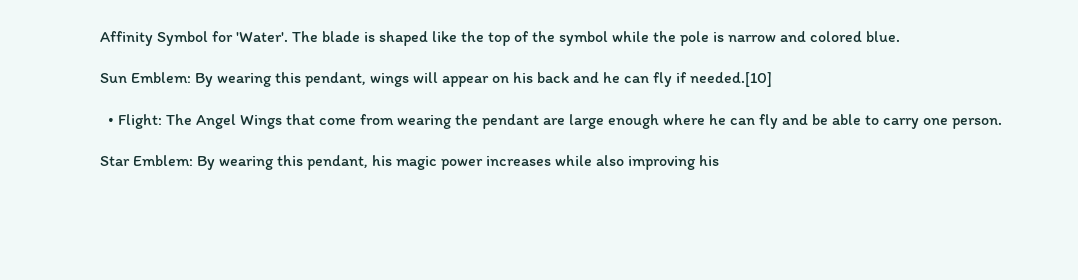Affinity Symbol for 'Water'. The blade is shaped like the top of the symbol while the pole is narrow and colored blue.

Sun Emblem: By wearing this pendant, wings will appear on his back and he can fly if needed.[10]

  • Flight: The Angel Wings that come from wearing the pendant are large enough where he can fly and be able to carry one person.

Star Emblem: By wearing this pendant, his magic power increases while also improving his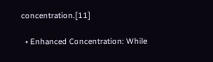concentration.[11]

  • Enhanced Concentration: While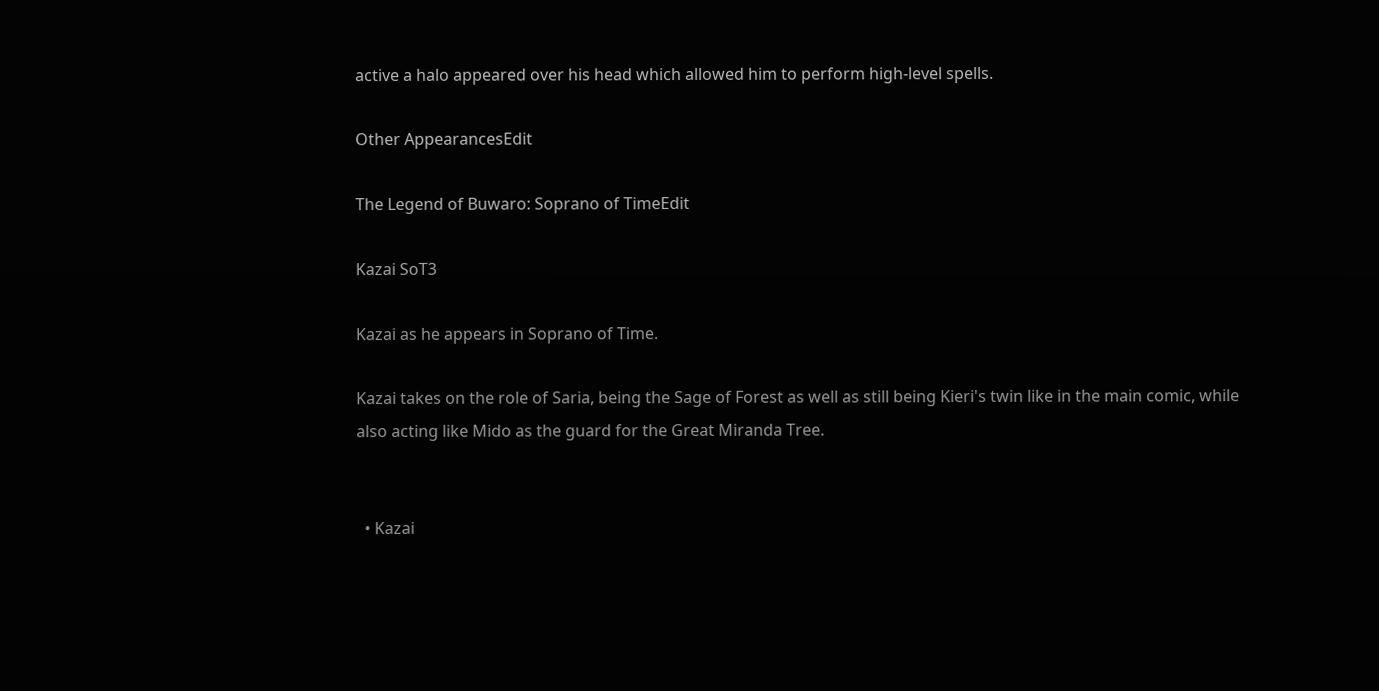active a halo appeared over his head which allowed him to perform high-level spells.

Other AppearancesEdit

The Legend of Buwaro: Soprano of TimeEdit

Kazai SoT3

Kazai as he appears in Soprano of Time.

Kazai takes on the role of Saria, being the Sage of Forest as well as still being Kieri's twin like in the main comic, while also acting like Mido as the guard for the Great Miranda Tree.


  • Kazai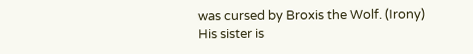was cursed by Broxis the Wolf. (Irony) His sister is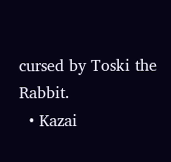cursed by Toski the Rabbit.
  • Kazai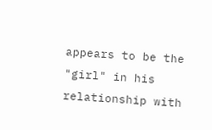appears to be the "girl" in his relationship with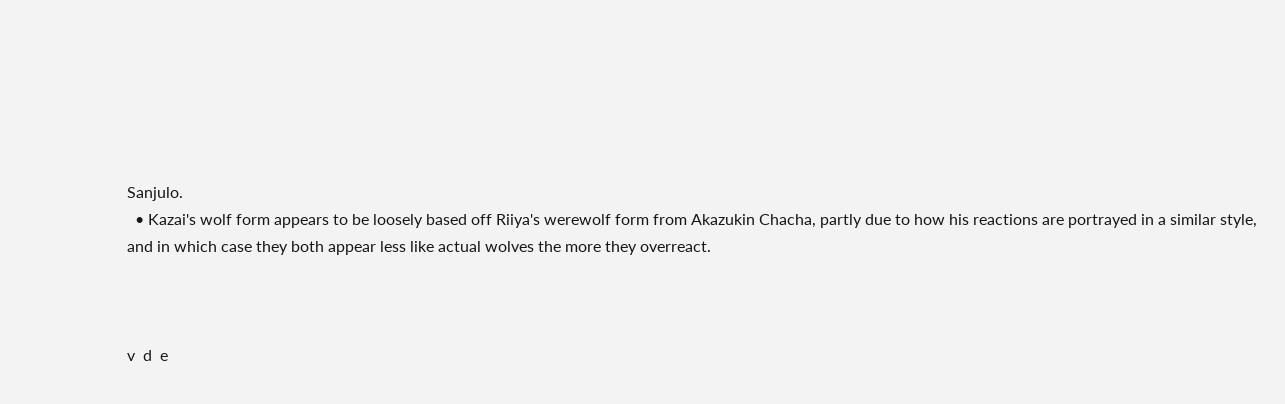Sanjulo.
  • Kazai's wolf form appears to be loosely based off Riiya's werewolf form from Akazukin Chacha, partly due to how his reactions are portrayed in a similar style, and in which case they both appear less like actual wolves the more they overreact.



v  d  e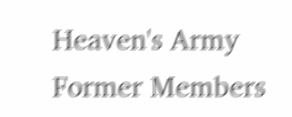Heaven's Army
Former Members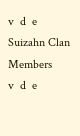v  d  e
Suizahn Clan Members
v  d  e